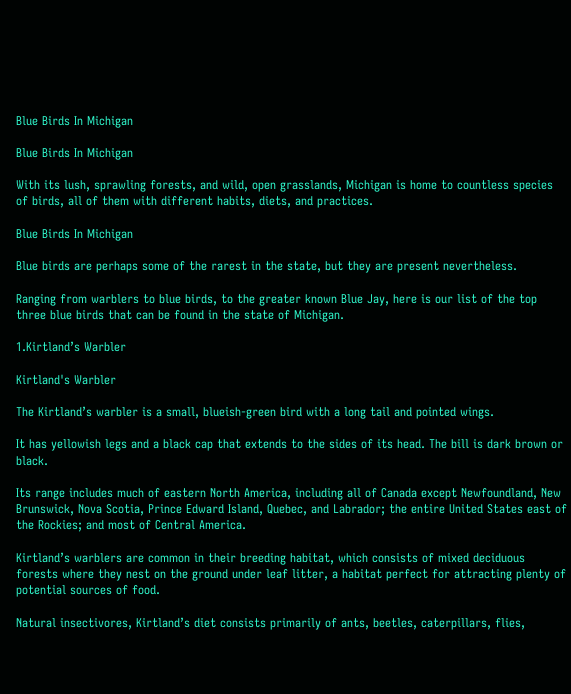Blue Birds In Michigan

Blue Birds In Michigan

With its lush, sprawling forests, and wild, open grasslands, Michigan is home to countless species of birds, all of them with different habits, diets, and practices.

Blue Birds In Michigan

Blue birds are perhaps some of the rarest in the state, but they are present nevertheless.

Ranging from warblers to blue birds, to the greater known Blue Jay, here is our list of the top three blue birds that can be found in the state of Michigan.

1.Kirtland’s Warbler

Kirtland's Warbler

The Kirtland’s warbler is a small, blueish-green bird with a long tail and pointed wings.

It has yellowish legs and a black cap that extends to the sides of its head. The bill is dark brown or black.

Its range includes much of eastern North America, including all of Canada except Newfoundland, New Brunswick, Nova Scotia, Prince Edward Island, Quebec, and Labrador; the entire United States east of the Rockies; and most of Central America.

Kirtland’s warblers are common in their breeding habitat, which consists of mixed deciduous forests where they nest on the ground under leaf litter, a habitat perfect for attracting plenty of potential sources of food.

Natural insectivores, Kirtland’s diet consists primarily of ants, beetles, caterpillars, flies,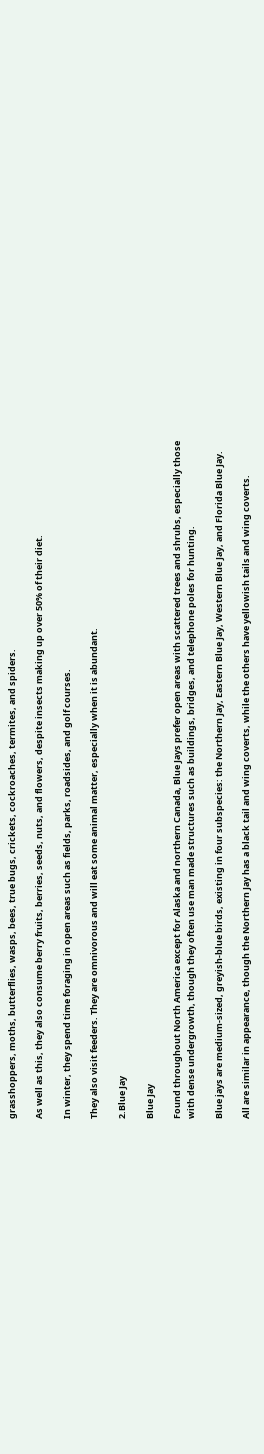grasshoppers, moths, butterflies, wasps, bees, true bugs, crickets, cockroaches, termites, and spiders.

As well as this, they also consume berry fruits, berries, seeds, nuts, and flowers, despite insects making up over 50% of their diet.

In winter, they spend time foraging in open areas such as fields, parks, roadsides, and golf courses.

They also visit feeders. They are omnivorous and will eat some animal matter, especially when it is abundant.

2.Blue Jay

Blue Jay

Found throughout North America except for Alaska and northern Canada, Blue Jays prefer open areas with scattered trees and shrubs, especially those with dense undergrowth, though they often use man made structures such as buildings, bridges, and telephone poles for hunting.

Blue jays are medium-sized, greyish-blue birds, existing in four subspecies: the Northern Jay, Eastern Blue Jay, Western Blue Jay, and Florida Blue Jay.

All are similar in appearance, though the Northern Jay has a black tail and wing coverts, while the others have yellowish tails and wing coverts.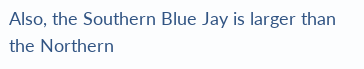Also, the Southern Blue Jay is larger than the Northern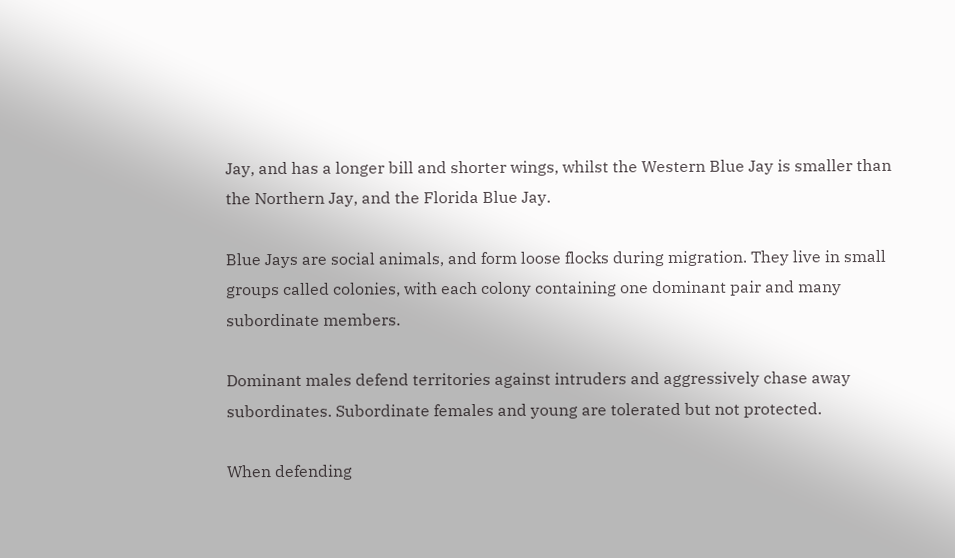Jay, and has a longer bill and shorter wings, whilst the Western Blue Jay is smaller than the Northern Jay, and the Florida Blue Jay.

Blue Jays are social animals, and form loose flocks during migration. They live in small groups called colonies, with each colony containing one dominant pair and many subordinate members.

Dominant males defend territories against intruders and aggressively chase away subordinates. Subordinate females and young are tolerated but not protected.

When defending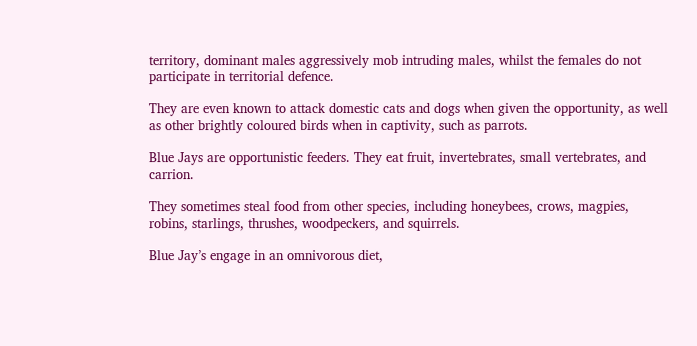territory, dominant males aggressively mob intruding males, whilst the females do not participate in territorial defence.

They are even known to attack domestic cats and dogs when given the opportunity, as well as other brightly coloured birds when in captivity, such as parrots.

Blue Jays are opportunistic feeders. They eat fruit, invertebrates, small vertebrates, and carrion.

They sometimes steal food from other species, including honeybees, crows, magpies, robins, starlings, thrushes, woodpeckers, and squirrels.

Blue Jay’s engage in an omnivorous diet,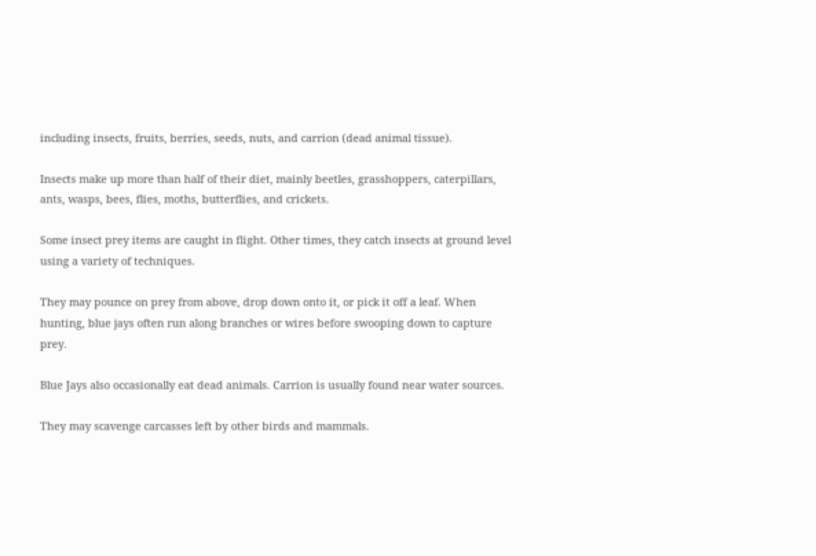including insects, fruits, berries, seeds, nuts, and carrion (dead animal tissue).

Insects make up more than half of their diet, mainly beetles, grasshoppers, caterpillars, ants, wasps, bees, flies, moths, butterflies, and crickets.

Some insect prey items are caught in flight. Other times, they catch insects at ground level using a variety of techniques.

They may pounce on prey from above, drop down onto it, or pick it off a leaf. When hunting, blue jays often run along branches or wires before swooping down to capture prey.

Blue Jays also occasionally eat dead animals. Carrion is usually found near water sources.

They may scavenge carcasses left by other birds and mammals.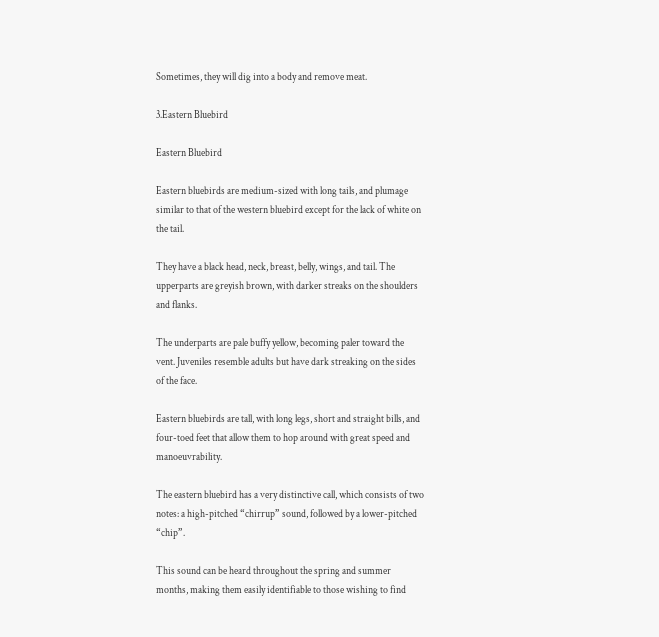Sometimes, they will dig into a body and remove meat.

3.Eastern Bluebird

Eastern Bluebird

Eastern bluebirds are medium-sized with long tails, and plumage similar to that of the western bluebird except for the lack of white on the tail.

They have a black head, neck, breast, belly, wings, and tail. The upperparts are greyish brown, with darker streaks on the shoulders and flanks.

The underparts are pale buffy yellow, becoming paler toward the vent. Juveniles resemble adults but have dark streaking on the sides of the face.

Eastern bluebirds are tall, with long legs, short and straight bills, and four-toed feet that allow them to hop around with great speed and manoeuvrability.

The eastern bluebird has a very distinctive call, which consists of two notes: a high-pitched “chirrup” sound, followed by a lower-pitched “chip”.

This sound can be heard throughout the spring and summer months, making them easily identifiable to those wishing to find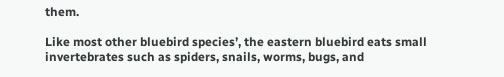them.

Like most other bluebird species’, the eastern bluebird eats small invertebrates such as spiders, snails, worms, bugs, and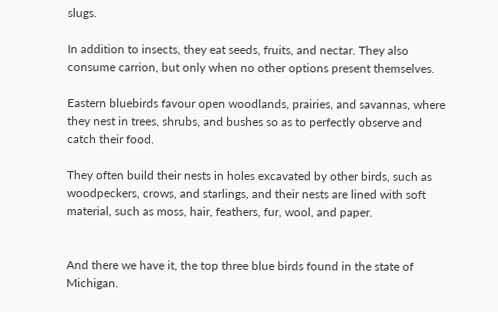slugs.

In addition to insects, they eat seeds, fruits, and nectar. They also consume carrion, but only when no other options present themselves.

Eastern bluebirds favour open woodlands, prairies, and savannas, where they nest in trees, shrubs, and bushes so as to perfectly observe and catch their food.

They often build their nests in holes excavated by other birds, such as woodpeckers, crows, and starlings, and their nests are lined with soft material, such as moss, hair, feathers, fur, wool, and paper.


And there we have it, the top three blue birds found in the state of Michigan.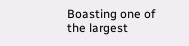Boasting one of the largest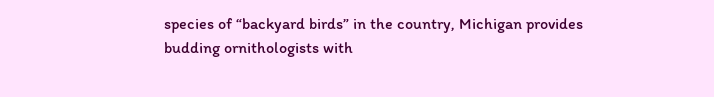species of “backyard birds” in the country, Michigan provides budding ornithologists with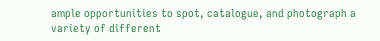ample opportunities to spot, catalogue, and photograph a variety of different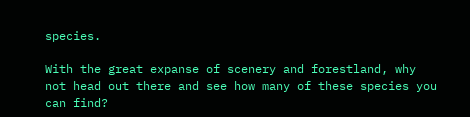species.

With the great expanse of scenery and forestland, why not head out there and see how many of these species you can find?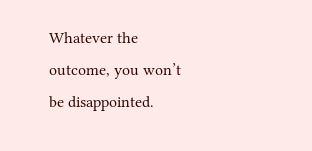Whatever the outcome, you won’t be disappointed.